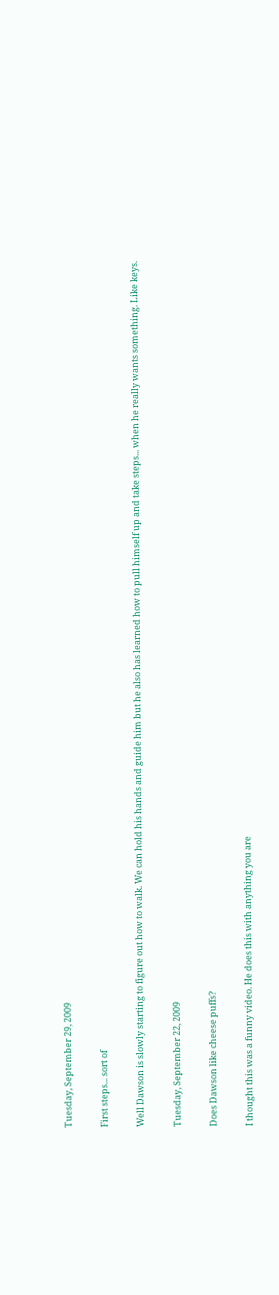Tuesday, September 29, 2009

First steps... sort of

Well Dawson is slowly starting to figure out how to walk. We can hold his hands and guide him but he also has learned how to pull himself up and take steps... when he really wants something. Like keys.

Tuesday, September 22, 2009

Does Dawson like cheese puffs?

I thought this was a funny video. He does this with anything you are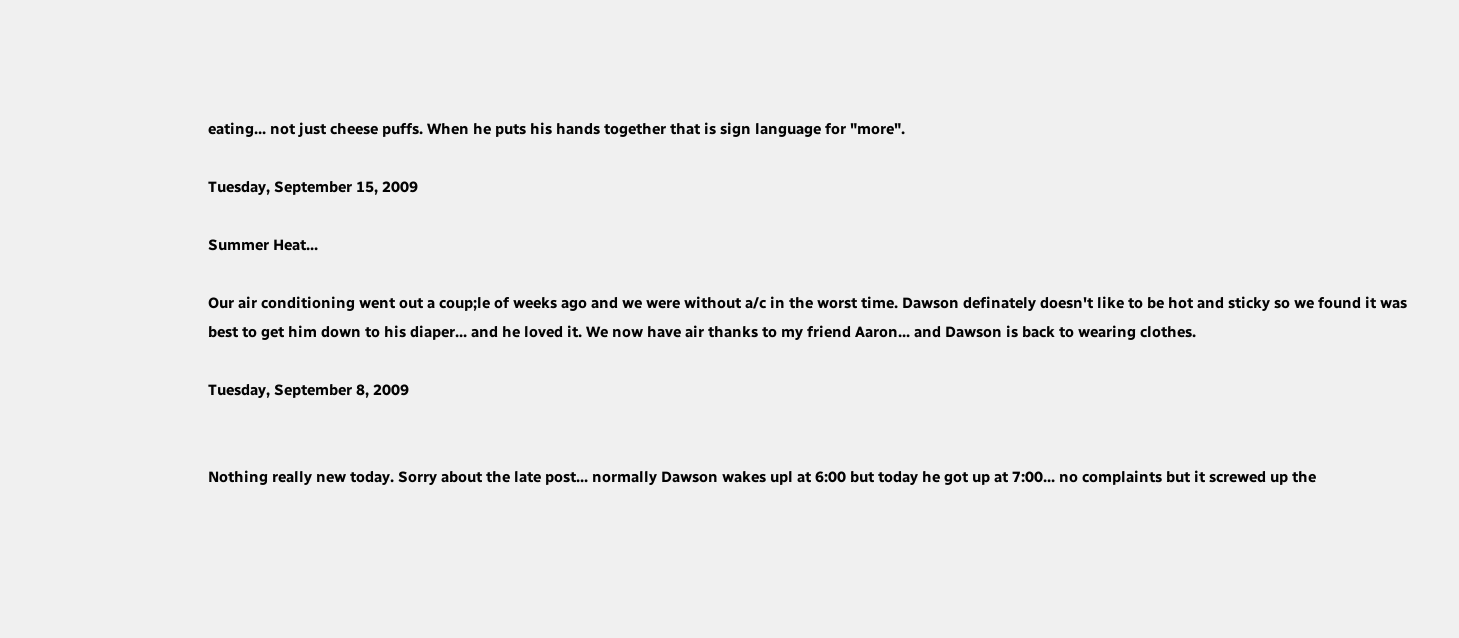eating... not just cheese puffs. When he puts his hands together that is sign language for "more".

Tuesday, September 15, 2009

Summer Heat...

Our air conditioning went out a coup;le of weeks ago and we were without a/c in the worst time. Dawson definately doesn't like to be hot and sticky so we found it was best to get him down to his diaper... and he loved it. We now have air thanks to my friend Aaron... and Dawson is back to wearing clothes.

Tuesday, September 8, 2009


Nothing really new today. Sorry about the late post... normally Dawson wakes upl at 6:00 but today he got up at 7:00... no complaints but it screwed up the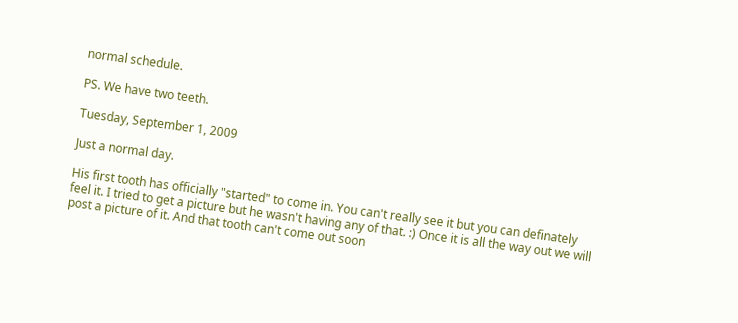normal schedule.

PS. We have two teeth.

Tuesday, September 1, 2009

Just a normal day.

His first tooth has officially "started" to come in. You can't really see it but you can definately feel it. I tried to get a picture but he wasn't having any of that. :) Once it is all the way out we will post a picture of it. And that tooth can't come out soon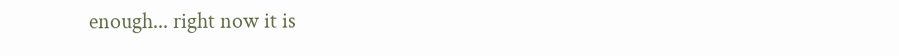enough... right now it is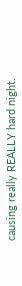causing really REALLY hard night.